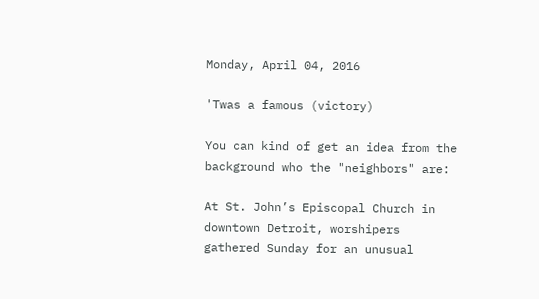Monday, April 04, 2016

'Twas a famous (victory)

You can kind of get an idea from the background who the "neighbors" are:

At St. John’s Episcopal Church in downtown Detroit, worshipers gathered Sunday for an unusual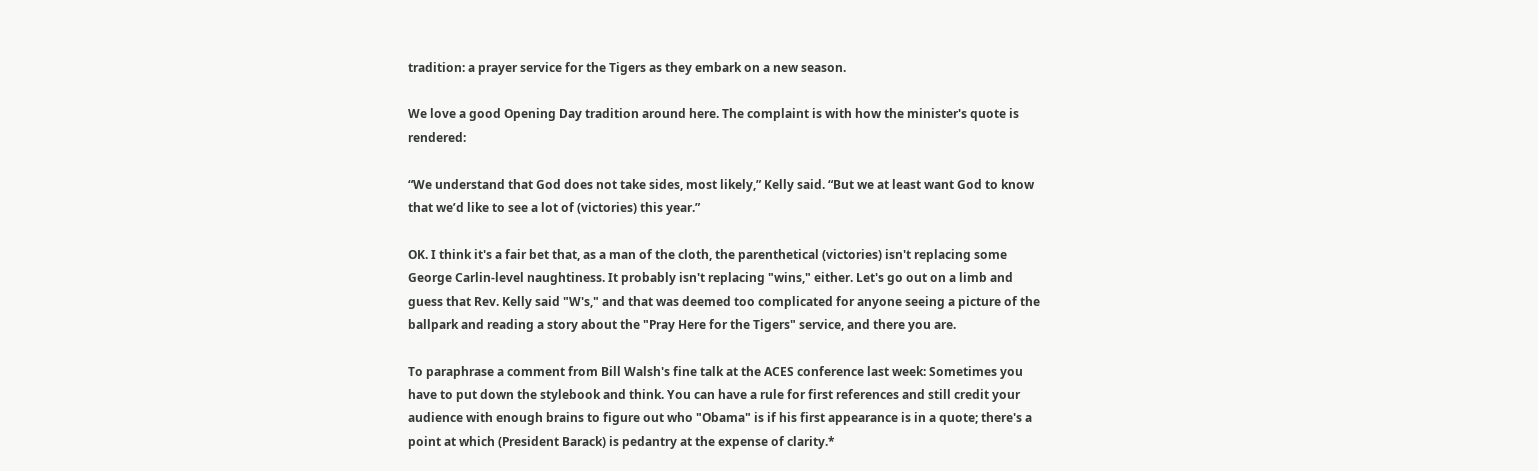tradition: a prayer service for the Tigers as they embark on a new season.

We love a good Opening Day tradition around here. The complaint is with how the minister's quote is rendered:

“We understand that God does not take sides, most likely,” Kelly said. “But we at least want God to know that we’d like to see a lot of (victories) this year.”

OK. I think it's a fair bet that, as a man of the cloth, the parenthetical (victories) isn't replacing some George Carlin-level naughtiness. It probably isn't replacing "wins," either. Let's go out on a limb and guess that Rev. Kelly said "W's," and that was deemed too complicated for anyone seeing a picture of the ballpark and reading a story about the "Pray Here for the Tigers" service, and there you are.

To paraphrase a comment from Bill Walsh's fine talk at the ACES conference last week: Sometimes you have to put down the stylebook and think. You can have a rule for first references and still credit your audience with enough brains to figure out who "Obama" is if his first appearance is in a quote; there's a point at which (President Barack) is pedantry at the expense of clarity.*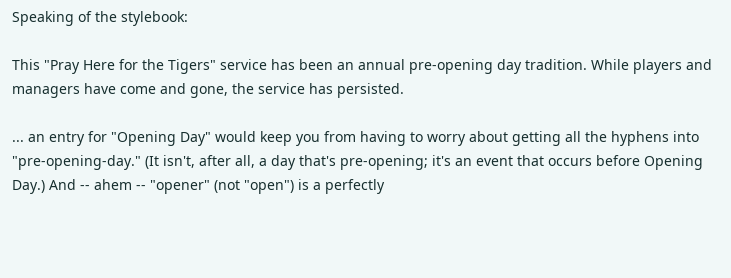Speaking of the stylebook:

This "Pray Here for the Tigers" service has been an annual pre-opening day tradition. While players and managers have come and gone, the service has persisted.

... an entry for "Opening Day" would keep you from having to worry about getting all the hyphens into "pre-opening-day." (It isn't, after all, a day that's pre-opening; it's an event that occurs before Opening Day.) And -- ahem -- "opener" (not "open") is a perfectly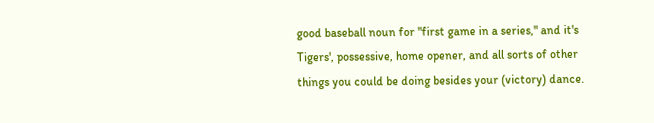good baseball noun for "first game in a series," and it's Tigers', possessive, home opener, and all sorts of other things you could be doing besides your (victory) dance.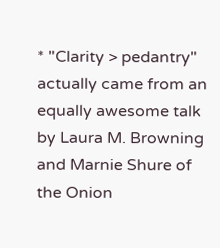* "Clarity > pedantry" actually came from an equally awesome talk by Laura M. Browning and Marnie Shure of the Onion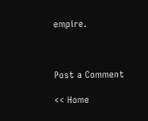empire.



Post a Comment

<< Home